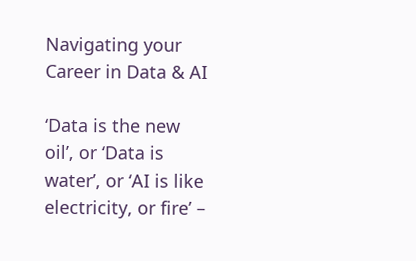Navigating your Career in Data & AI

‘Data is the new oil’, or ‘Data is water’, or ‘AI is like electricity, or fire’ –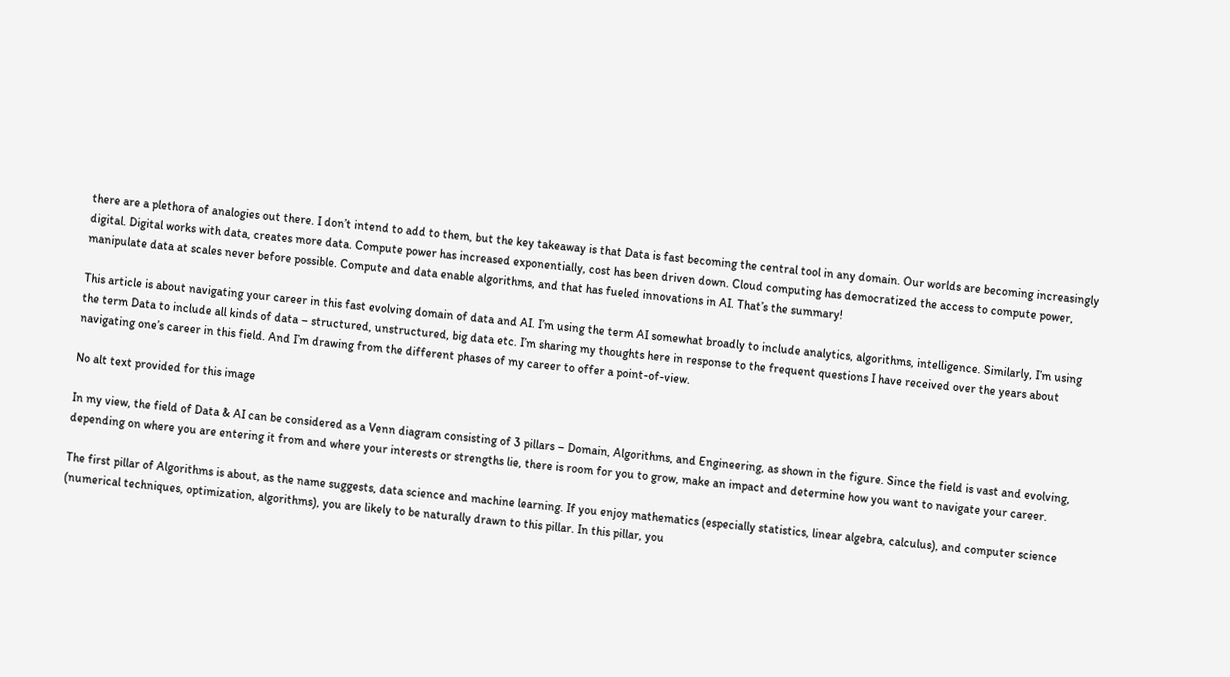there are a plethora of analogies out there. I don’t intend to add to them, but the key takeaway is that Data is fast becoming the central tool in any domain. Our worlds are becoming increasingly digital. Digital works with data, creates more data. Compute power has increased exponentially, cost has been driven down. Cloud computing has democratized the access to compute power, manipulate data at scales never before possible. Compute and data enable algorithms, and that has fueled innovations in AI. That’s the summary!

This article is about navigating your career in this fast evolving domain of data and AI. I’m using the term AI somewhat broadly to include analytics, algorithms, intelligence. Similarly, I’m using the term Data to include all kinds of data – structured, unstructured, big data etc. I’m sharing my thoughts here in response to the frequent questions I have received over the years about navigating one’s career in this field. And I’m drawing from the different phases of my career to offer a point-of-view.

No alt text provided for this image

In my view, the field of Data & AI can be considered as a Venn diagram consisting of 3 pillars – Domain, Algorithms, and Engineering, as shown in the figure. Since the field is vast and evolving, depending on where you are entering it from and where your interests or strengths lie, there is room for you to grow, make an impact and determine how you want to navigate your career.

The first pillar of Algorithms is about, as the name suggests, data science and machine learning. If you enjoy mathematics (especially statistics, linear algebra, calculus), and computer science (numerical techniques, optimization, algorithms), you are likely to be naturally drawn to this pillar. In this pillar, you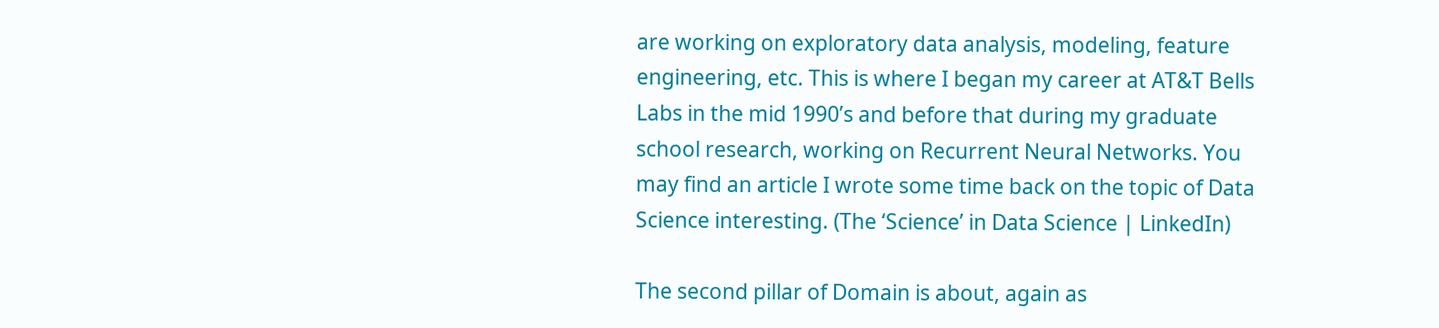are working on exploratory data analysis, modeling, feature engineering, etc. This is where I began my career at AT&T Bells Labs in the mid 1990’s and before that during my graduate school research, working on Recurrent Neural Networks. You may find an article I wrote some time back on the topic of Data Science interesting. (The ‘Science’ in Data Science | LinkedIn)

The second pillar of Domain is about, again as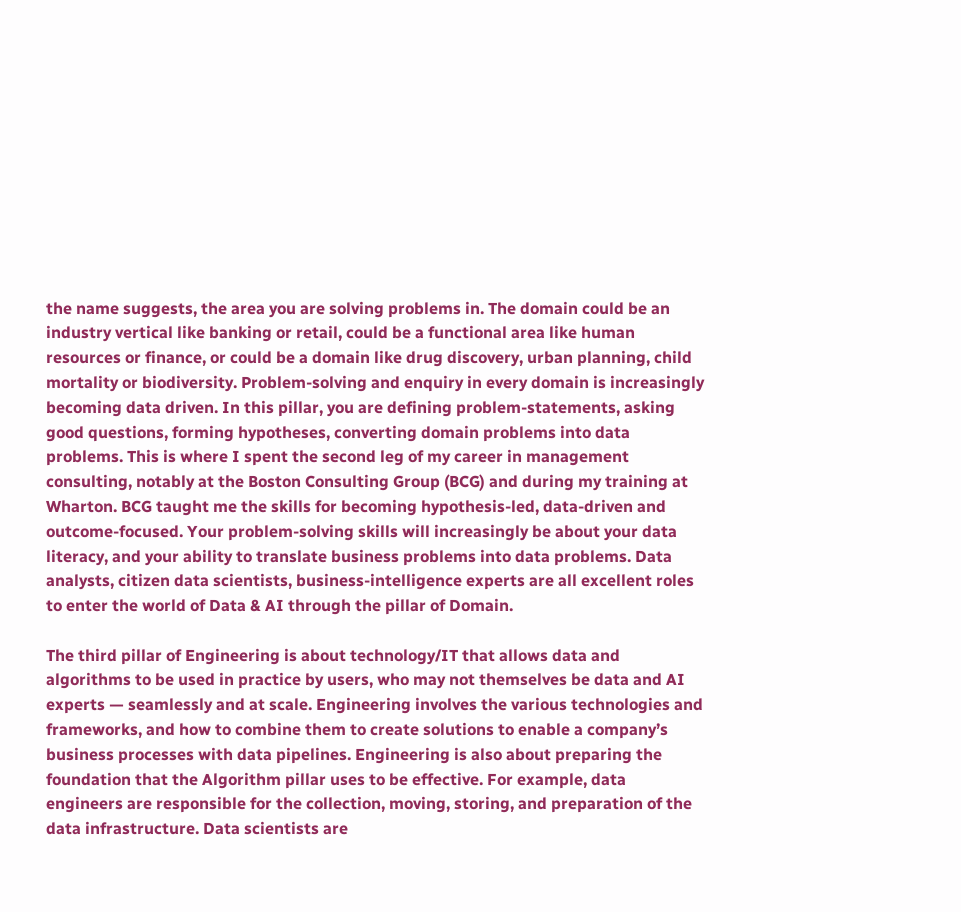the name suggests, the area you are solving problems in. The domain could be an industry vertical like banking or retail, could be a functional area like human resources or finance, or could be a domain like drug discovery, urban planning, child mortality or biodiversity. Problem-solving and enquiry in every domain is increasingly becoming data driven. In this pillar, you are defining problem-statements, asking good questions, forming hypotheses, converting domain problems into data problems. This is where I spent the second leg of my career in management consulting, notably at the Boston Consulting Group (BCG) and during my training at Wharton. BCG taught me the skills for becoming hypothesis-led, data-driven and outcome-focused. Your problem-solving skills will increasingly be about your data literacy, and your ability to translate business problems into data problems. Data analysts, citizen data scientists, business-intelligence experts are all excellent roles to enter the world of Data & AI through the pillar of Domain.

The third pillar of Engineering is about technology/IT that allows data and algorithms to be used in practice by users, who may not themselves be data and AI experts — seamlessly and at scale. Engineering involves the various technologies and frameworks, and how to combine them to create solutions to enable a company’s business processes with data pipelines. Engineering is also about preparing the foundation that the Algorithm pillar uses to be effective. For example, data engineers are responsible for the collection, moving, storing, and preparation of the data infrastructure. Data scientists are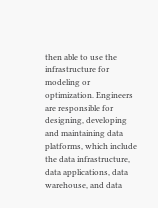then able to use the infrastructure for modeling or optimization. Engineers are responsible for designing, developing and maintaining data platforms, which include the data infrastructure, data applications, data warehouse, and data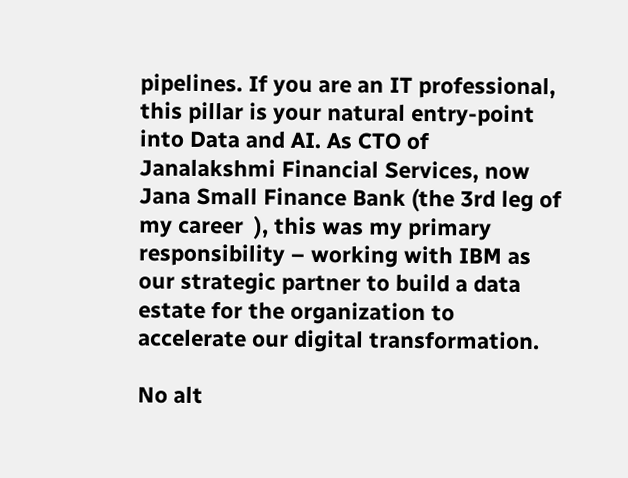pipelines. If you are an IT professional, this pillar is your natural entry-point into Data and AI. As CTO of Janalakshmi Financial Services, now Jana Small Finance Bank (the 3rd leg of my career  ), this was my primary responsibility – working with IBM as our strategic partner to build a data estate for the organization to accelerate our digital transformation.

No alt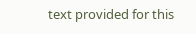text provided for this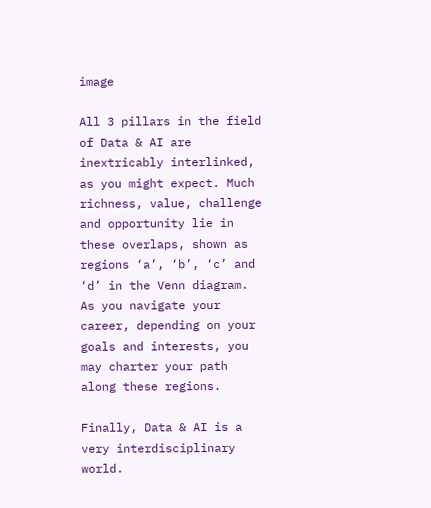image

All 3 pillars in the field of Data & AI are inextricably interlinked, as you might expect. Much richness, value, challenge and opportunity lie in these overlaps, shown as regions ‘a’, ‘b’, ‘c’ and ‘d’ in the Venn diagram. As you navigate your career, depending on your goals and interests, you may charter your path along these regions.

Finally, Data & AI is a very interdisciplinary world.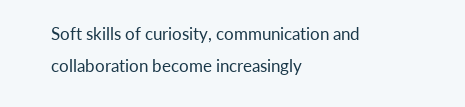Soft skills of curiosity, communication and collaboration become increasingly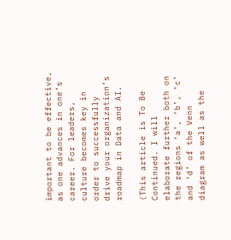important to be effective, as one advances in one’s career. For leaders, culture becomes key in order to successfully drive your organization’s roadmap in Data and AI.

(This article is To Be Continued. I will elaborate further both on the regions ‘a’, ‘b’, ‘c’ and ‘d’ of the Venn diagram as well as the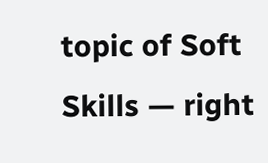topic of Soft Skills — right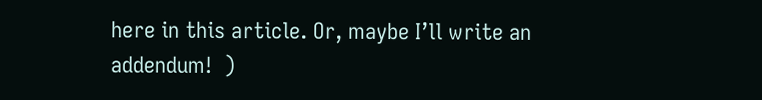here in this article. Or, maybe I’ll write an addendum!  )